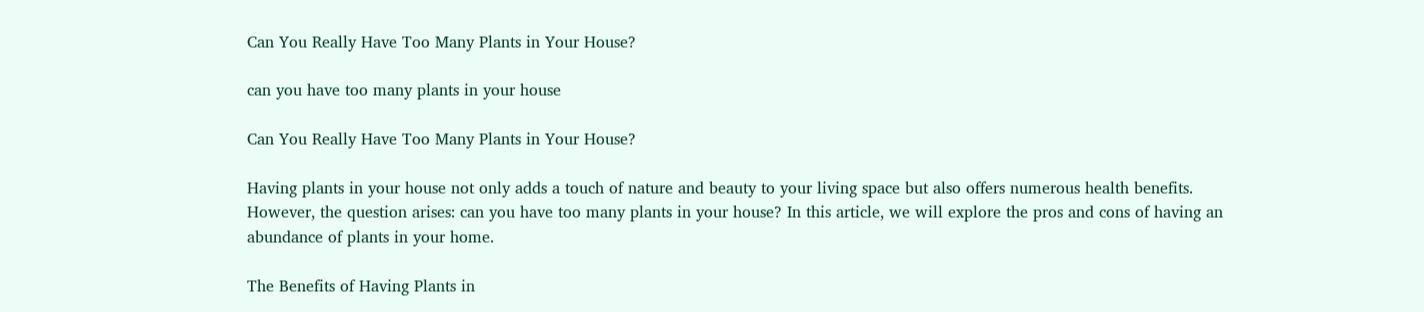Can You Really Have Too Many Plants in Your House?

can you have too many plants in your house

Can You Really Have Too Many Plants in Your House?

Having plants in your house not only adds a touch of nature and beauty to your living space but also offers numerous health benefits. However, the question arises: can you have too many plants in your house? In this article, we will explore the pros and cons of having an abundance of plants in your home.

The Benefits of Having Plants in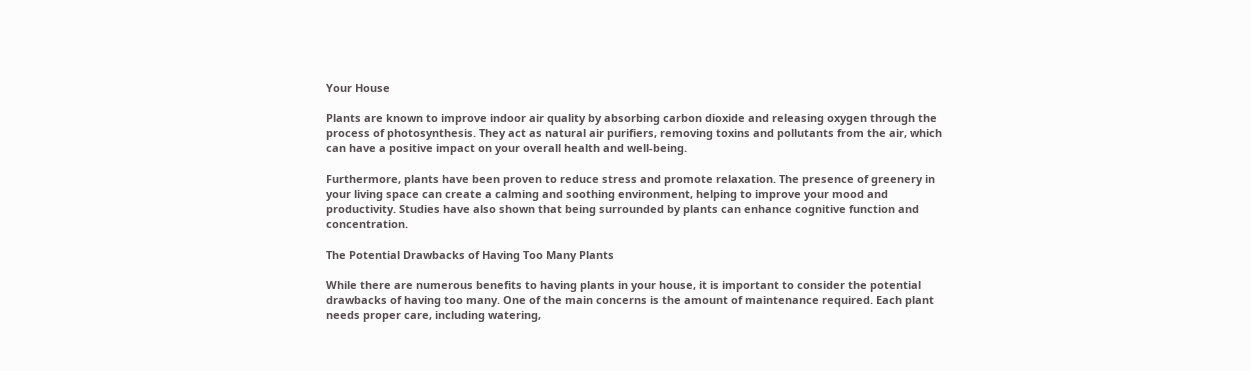Your House

Plants are known to improve indoor air quality by absorbing carbon dioxide and releasing oxygen through the process of photosynthesis. They act as natural air purifiers, removing toxins and pollutants from the air, which can have a positive impact on your overall health and well-being.

Furthermore, plants have been proven to reduce stress and promote relaxation. The presence of greenery in your living space can create a calming and soothing environment, helping to improve your mood and productivity. Studies have also shown that being surrounded by plants can enhance cognitive function and concentration.

The Potential Drawbacks of Having Too Many Plants

While there are numerous benefits to having plants in your house, it is important to consider the potential drawbacks of having too many. One of the main concerns is the amount of maintenance required. Each plant needs proper care, including watering,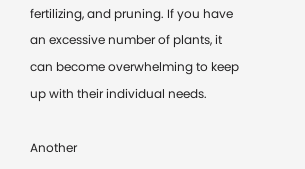fertilizing, and pruning. If you have an excessive number of plants, it can become overwhelming to keep up with their individual needs.

Another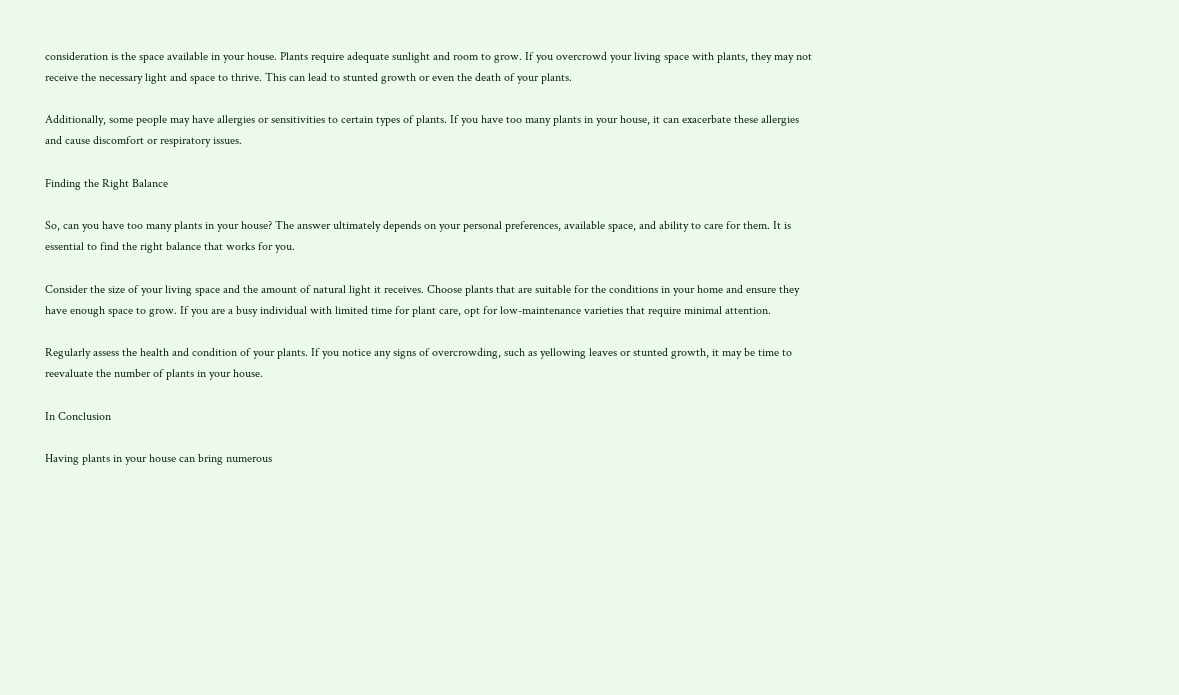consideration is the space available in your house. Plants require adequate sunlight and room to grow. If you overcrowd your living space with plants, they may not receive the necessary light and space to thrive. This can lead to stunted growth or even the death of your plants.

Additionally, some people may have allergies or sensitivities to certain types of plants. If you have too many plants in your house, it can exacerbate these allergies and cause discomfort or respiratory issues.

Finding the Right Balance

So, can you have too many plants in your house? The answer ultimately depends on your personal preferences, available space, and ability to care for them. It is essential to find the right balance that works for you.

Consider the size of your living space and the amount of natural light it receives. Choose plants that are suitable for the conditions in your home and ensure they have enough space to grow. If you are a busy individual with limited time for plant care, opt for low-maintenance varieties that require minimal attention.

Regularly assess the health and condition of your plants. If you notice any signs of overcrowding, such as yellowing leaves or stunted growth, it may be time to reevaluate the number of plants in your house.

In Conclusion

Having plants in your house can bring numerous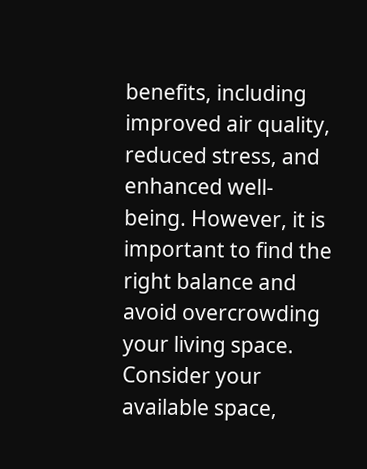benefits, including improved air quality, reduced stress, and enhanced well-being. However, it is important to find the right balance and avoid overcrowding your living space. Consider your available space,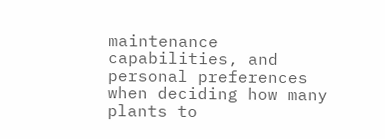maintenance capabilities, and personal preferences when deciding how many plants to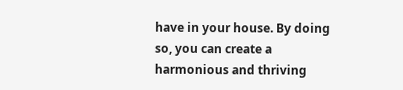have in your house. By doing so, you can create a harmonious and thriving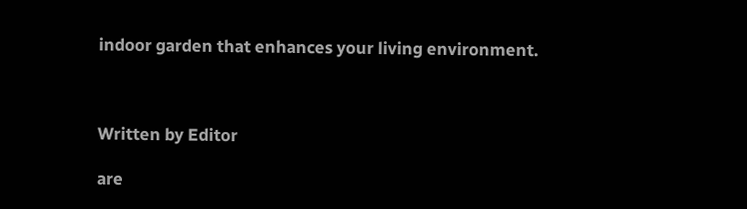indoor garden that enhances your living environment.



Written by Editor

are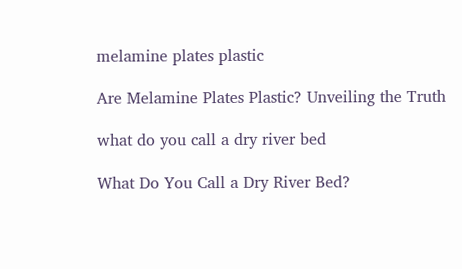melamine plates plastic

Are Melamine Plates Plastic? Unveiling the Truth

what do you call a dry river bed

What Do You Call a Dry River Bed?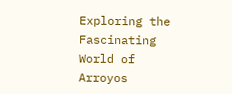Exploring the Fascinating World of Arroyos